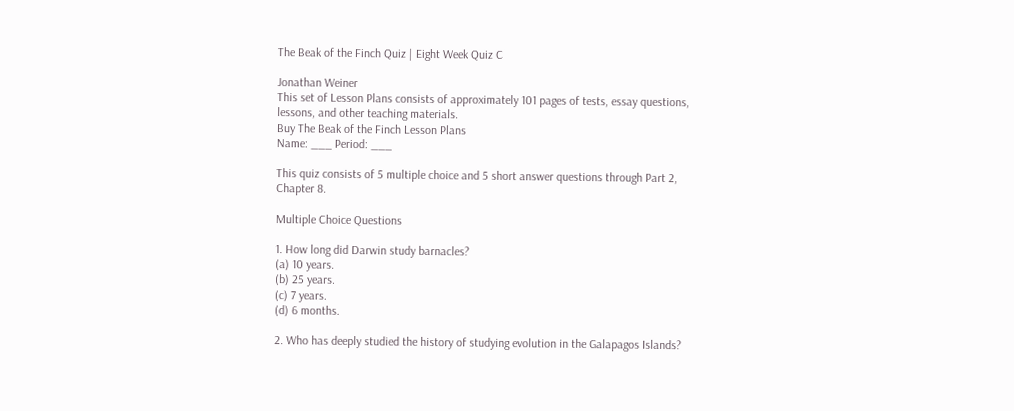The Beak of the Finch Quiz | Eight Week Quiz C

Jonathan Weiner
This set of Lesson Plans consists of approximately 101 pages of tests, essay questions, lessons, and other teaching materials.
Buy The Beak of the Finch Lesson Plans
Name: ___ Period: ___

This quiz consists of 5 multiple choice and 5 short answer questions through Part 2, Chapter 8.

Multiple Choice Questions

1. How long did Darwin study barnacles?
(a) 10 years.
(b) 25 years.
(c) 7 years.
(d) 6 months.

2. Who has deeply studied the history of studying evolution in the Galapagos Islands?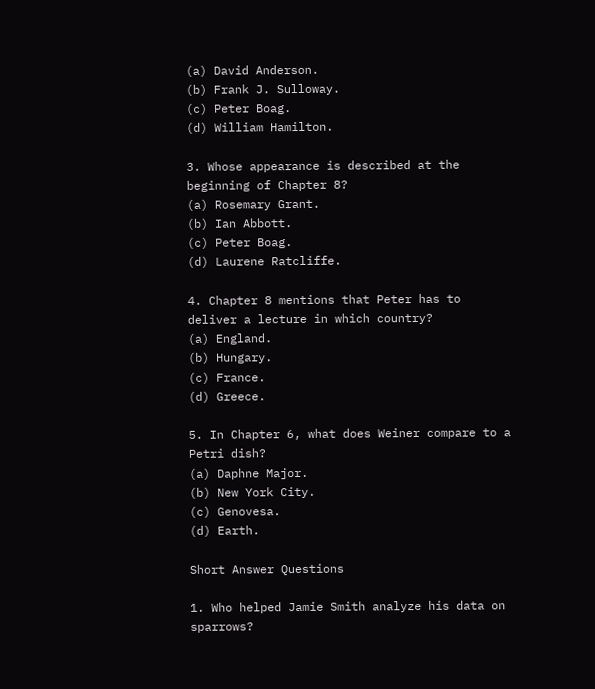(a) David Anderson.
(b) Frank J. Sulloway.
(c) Peter Boag.
(d) William Hamilton.

3. Whose appearance is described at the beginning of Chapter 8?
(a) Rosemary Grant.
(b) Ian Abbott.
(c) Peter Boag.
(d) Laurene Ratcliffe.

4. Chapter 8 mentions that Peter has to deliver a lecture in which country?
(a) England.
(b) Hungary.
(c) France.
(d) Greece.

5. In Chapter 6, what does Weiner compare to a Petri dish?
(a) Daphne Major.
(b) New York City.
(c) Genovesa.
(d) Earth.

Short Answer Questions

1. Who helped Jamie Smith analyze his data on sparrows?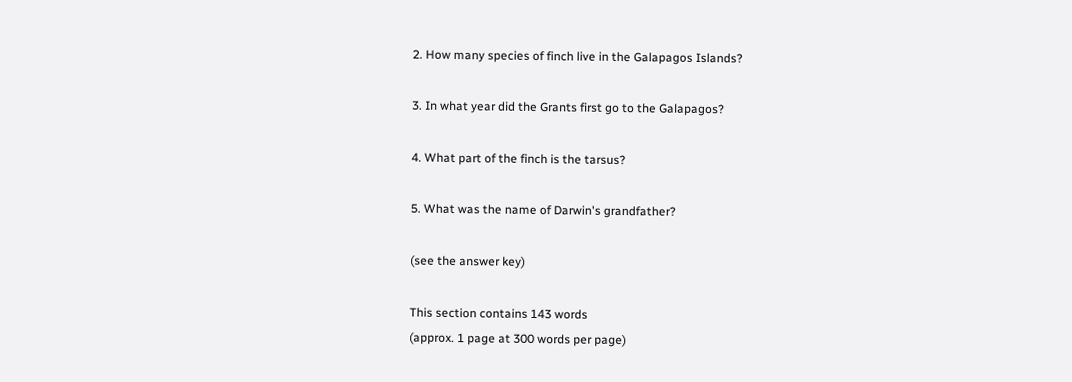2. How many species of finch live in the Galapagos Islands?

3. In what year did the Grants first go to the Galapagos?

4. What part of the finch is the tarsus?

5. What was the name of Darwin's grandfather?

(see the answer key)

This section contains 143 words
(approx. 1 page at 300 words per page)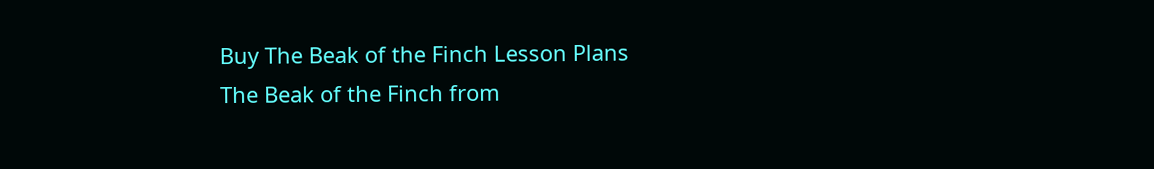Buy The Beak of the Finch Lesson Plans
The Beak of the Finch from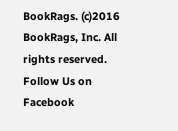BookRags. (c)2016 BookRags, Inc. All rights reserved.
Follow Us on Facebook